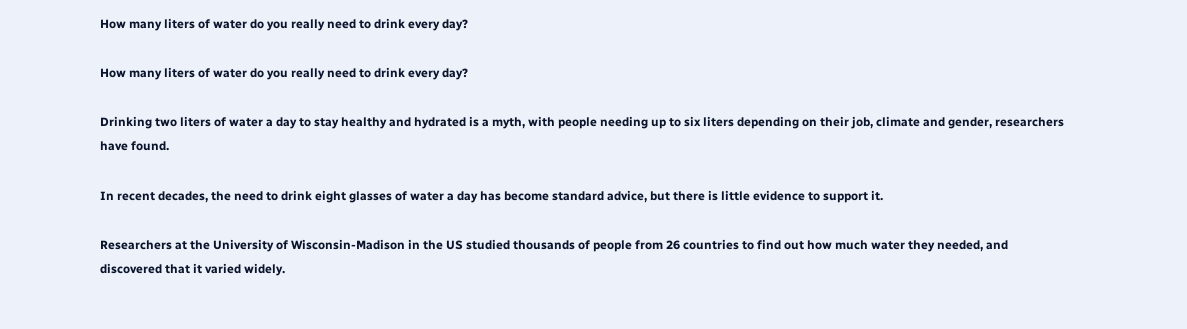How many liters of water do you really need to drink every day?

How many liters of water do you really need to drink every day?

Drinking two liters of water a day to stay healthy and hydrated is a myth, with people needing up to six liters depending on their job, climate and gender, researchers have found.

In recent decades, the need to drink eight glasses of water a day has become standard advice, but there is little evidence to support it.

Researchers at the University of Wisconsin-Madison in the US studied thousands of people from 26 countries to find out how much water they needed, and discovered that it varied widely.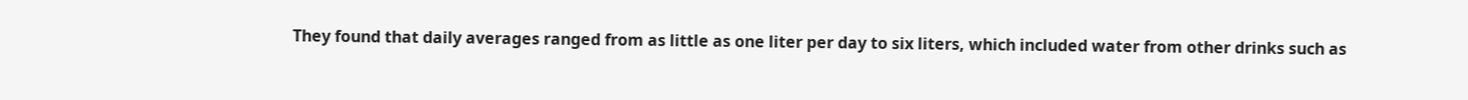They found that daily averages ranged from as little as one liter per day to six liters, which included water from other drinks such as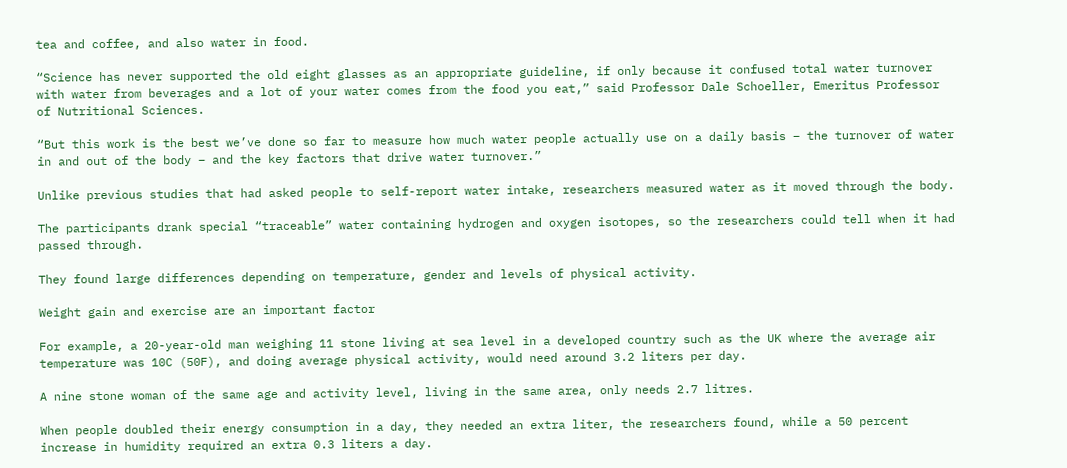tea and coffee, and also water in food.

“Science has never supported the old eight glasses as an appropriate guideline, if only because it confused total water turnover with water from beverages and a lot of your water comes from the food you eat,” said Professor Dale Schoeller, Emeritus Professor of Nutritional Sciences.

“But this work is the best we’ve done so far to measure how much water people actually use on a daily basis – the turnover of water in and out of the body – and the key factors that drive water turnover.”

Unlike previous studies that had asked people to self-report water intake, researchers measured water as it moved through the body.

The participants drank special “traceable” water containing hydrogen and oxygen isotopes, so the researchers could tell when it had passed through.

They found large differences depending on temperature, gender and levels of physical activity.

Weight gain and exercise are an important factor

For example, a 20-year-old man weighing 11 stone living at sea level in a developed country such as the UK where the average air temperature was 10C (50F), and doing average physical activity, would need around 3.2 liters per day.

A nine stone woman of the same age and activity level, living in the same area, only needs 2.7 litres.

When people doubled their energy consumption in a day, they needed an extra liter, the researchers found, while a 50 percent increase in humidity required an extra 0.3 liters a day.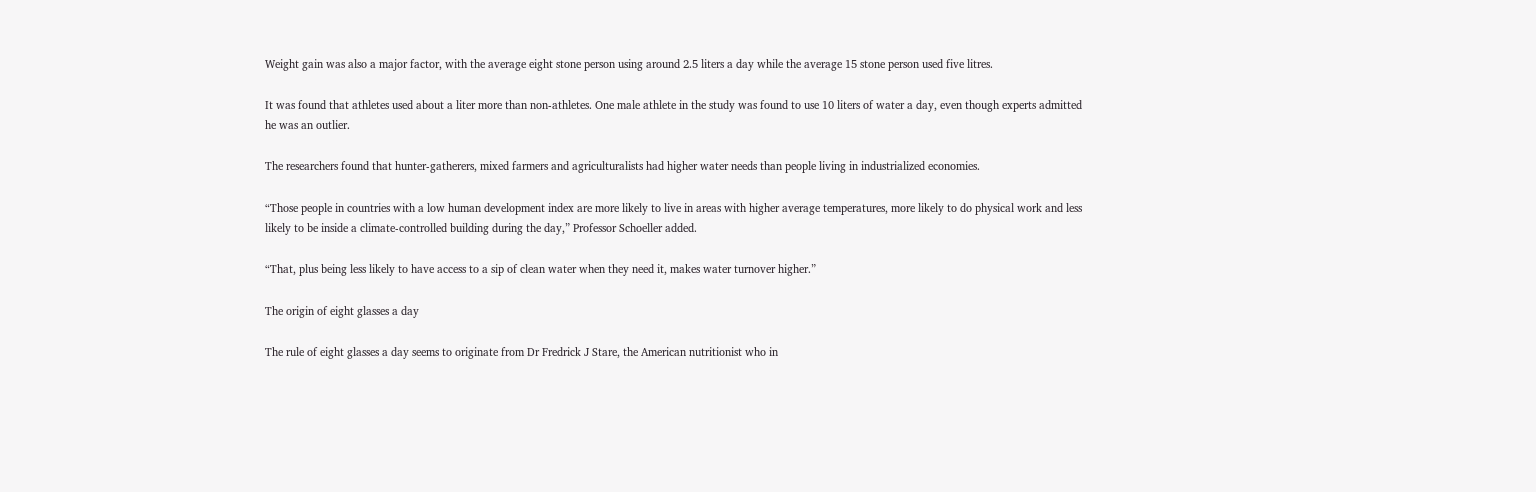Weight gain was also a major factor, with the average eight stone person using around 2.5 liters a day while the average 15 stone person used five litres.

It was found that athletes used about a liter more than non-athletes. One male athlete in the study was found to use 10 liters of water a day, even though experts admitted he was an outlier.

The researchers found that hunter-gatherers, mixed farmers and agriculturalists had higher water needs than people living in industrialized economies.

“Those people in countries with a low human development index are more likely to live in areas with higher average temperatures, more likely to do physical work and less likely to be inside a climate-controlled building during the day,” Professor Schoeller added.

“That, plus being less likely to have access to a sip of clean water when they need it, makes water turnover higher.”

The origin of eight glasses a day

The rule of eight glasses a day seems to originate from Dr Fredrick J Stare, the American nutritionist who in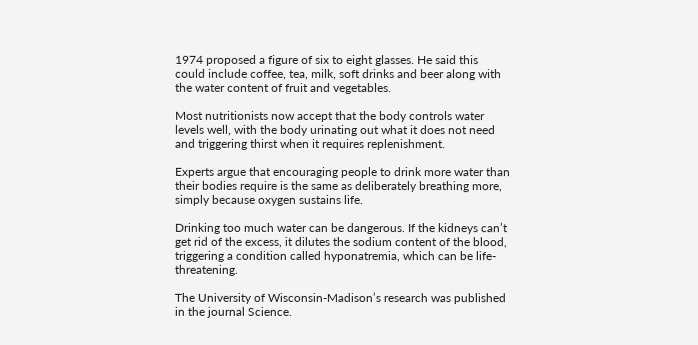1974 proposed a figure of six to eight glasses. He said this could include coffee, tea, milk, soft drinks and beer along with the water content of fruit and vegetables.

Most nutritionists now accept that the body controls water levels well, with the body urinating out what it does not need and triggering thirst when it requires replenishment.

Experts argue that encouraging people to drink more water than their bodies require is the same as deliberately breathing more, simply because oxygen sustains life.

Drinking too much water can be dangerous. If the kidneys can’t get rid of the excess, it dilutes the sodium content of the blood, triggering a condition called hyponatremia, which can be life-threatening.

The University of Wisconsin-Madison’s research was published in the journal Science.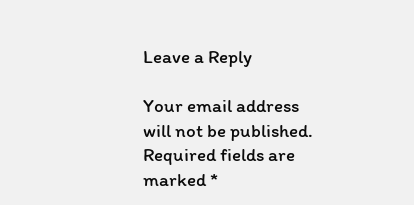Leave a Reply

Your email address will not be published. Required fields are marked *